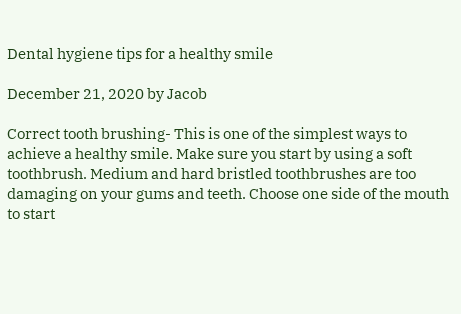Dental hygiene tips for a healthy smile

December 21, 2020 by Jacob

Correct tooth brushing- This is one of the simplest ways to achieve a healthy smile. Make sure you start by using a soft toothbrush. Medium and hard bristled toothbrushes are too damaging on your gums and teeth. Choose one side of the mouth to start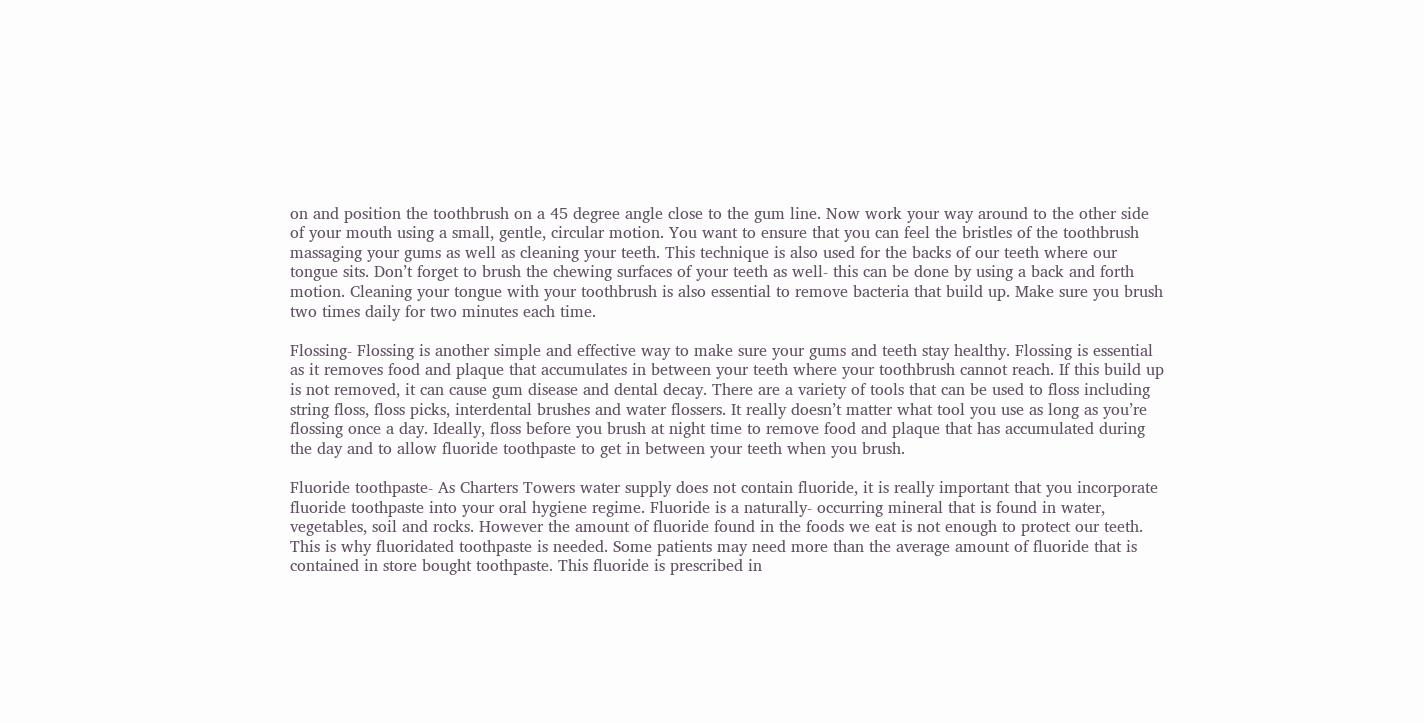on and position the toothbrush on a 45 degree angle close to the gum line. Now work your way around to the other side of your mouth using a small, gentle, circular motion. You want to ensure that you can feel the bristles of the toothbrush massaging your gums as well as cleaning your teeth. This technique is also used for the backs of our teeth where our tongue sits. Don’t forget to brush the chewing surfaces of your teeth as well- this can be done by using a back and forth motion. Cleaning your tongue with your toothbrush is also essential to remove bacteria that build up. Make sure you brush two times daily for two minutes each time.

Flossing- Flossing is another simple and effective way to make sure your gums and teeth stay healthy. Flossing is essential as it removes food and plaque that accumulates in between your teeth where your toothbrush cannot reach. If this build up is not removed, it can cause gum disease and dental decay. There are a variety of tools that can be used to floss including string floss, floss picks, interdental brushes and water flossers. It really doesn’t matter what tool you use as long as you’re flossing once a day. Ideally, floss before you brush at night time to remove food and plaque that has accumulated during the day and to allow fluoride toothpaste to get in between your teeth when you brush.

Fluoride toothpaste- As Charters Towers water supply does not contain fluoride, it is really important that you incorporate fluoride toothpaste into your oral hygiene regime. Fluoride is a naturally- occurring mineral that is found in water, vegetables, soil and rocks. However the amount of fluoride found in the foods we eat is not enough to protect our teeth. This is why fluoridated toothpaste is needed. Some patients may need more than the average amount of fluoride that is contained in store bought toothpaste. This fluoride is prescribed in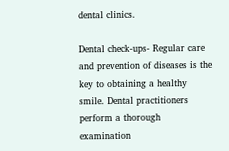dental clinics.

Dental check-ups- Regular care and prevention of diseases is the key to obtaining a healthy smile. Dental practitioners perform a thorough examination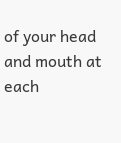of your head and mouth at each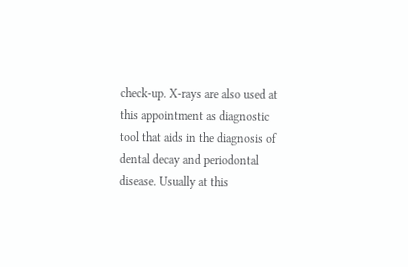check-up. X-rays are also used at this appointment as diagnostic tool that aids in the diagnosis of dental decay and periodontal disease. Usually at this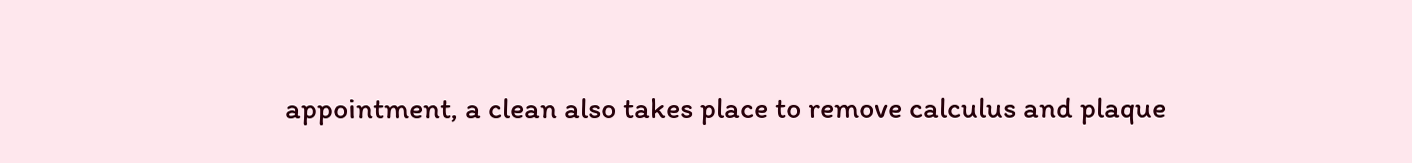appointment, a clean also takes place to remove calculus and plaque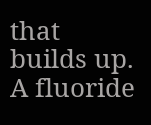that builds up. A fluoride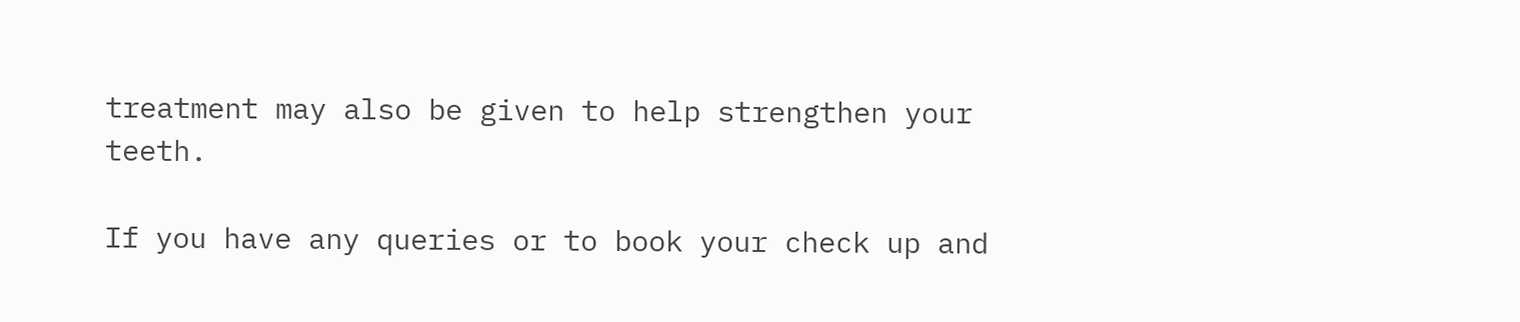treatment may also be given to help strengthen your teeth.

If you have any queries or to book your check up and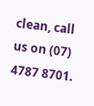clean, call us on (07) 4787 8701.